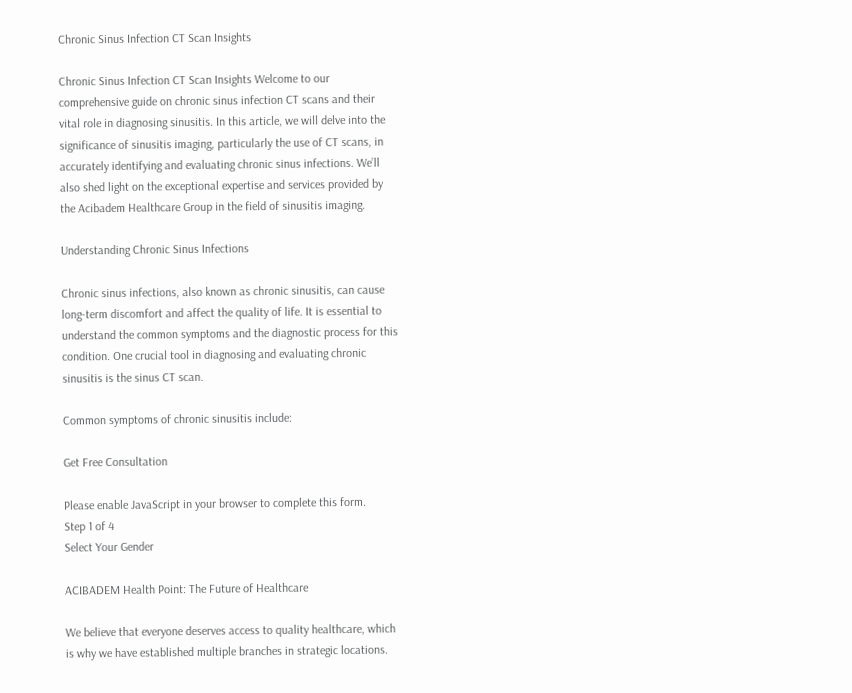Chronic Sinus Infection CT Scan Insights

Chronic Sinus Infection CT Scan Insights Welcome to our comprehensive guide on chronic sinus infection CT scans and their vital role in diagnosing sinusitis. In this article, we will delve into the significance of sinusitis imaging, particularly the use of CT scans, in accurately identifying and evaluating chronic sinus infections. We’ll also shed light on the exceptional expertise and services provided by the Acibadem Healthcare Group in the field of sinusitis imaging.

Understanding Chronic Sinus Infections

Chronic sinus infections, also known as chronic sinusitis, can cause long-term discomfort and affect the quality of life. It is essential to understand the common symptoms and the diagnostic process for this condition. One crucial tool in diagnosing and evaluating chronic sinusitis is the sinus CT scan.

Common symptoms of chronic sinusitis include:

Get Free Consultation

Please enable JavaScript in your browser to complete this form.
Step 1 of 4
Select Your Gender

ACIBADEM Health Point: The Future of Healthcare

We believe that everyone deserves access to quality healthcare, which is why we have established multiple branches in strategic locations.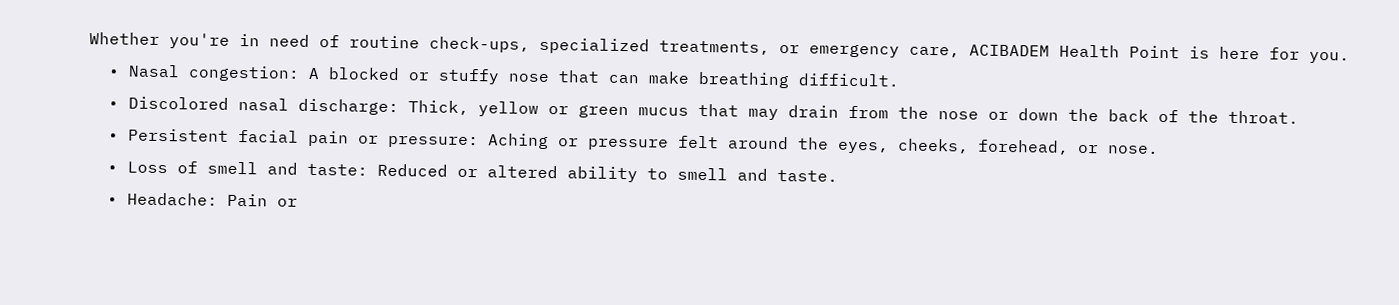Whether you're in need of routine check-ups, specialized treatments, or emergency care, ACIBADEM Health Point is here for you.
  • Nasal congestion: A blocked or stuffy nose that can make breathing difficult.
  • Discolored nasal discharge: Thick, yellow or green mucus that may drain from the nose or down the back of the throat.
  • Persistent facial pain or pressure: Aching or pressure felt around the eyes, cheeks, forehead, or nose.
  • Loss of smell and taste: Reduced or altered ability to smell and taste.
  • Headache: Pain or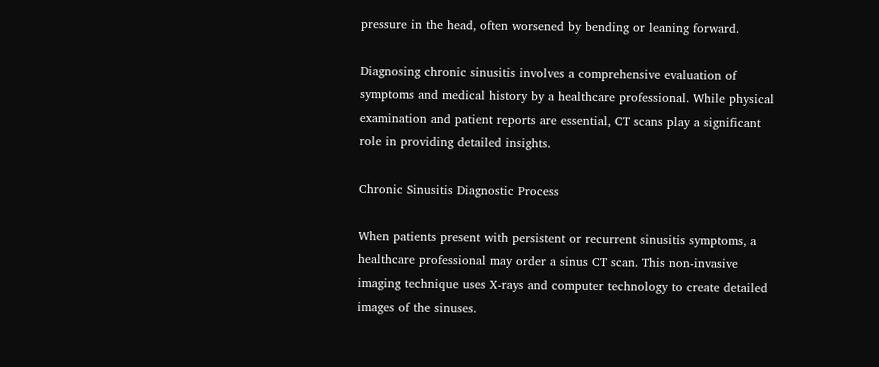pressure in the head, often worsened by bending or leaning forward.

Diagnosing chronic sinusitis involves a comprehensive evaluation of symptoms and medical history by a healthcare professional. While physical examination and patient reports are essential, CT scans play a significant role in providing detailed insights.

Chronic Sinusitis Diagnostic Process

When patients present with persistent or recurrent sinusitis symptoms, a healthcare professional may order a sinus CT scan. This non-invasive imaging technique uses X-rays and computer technology to create detailed images of the sinuses.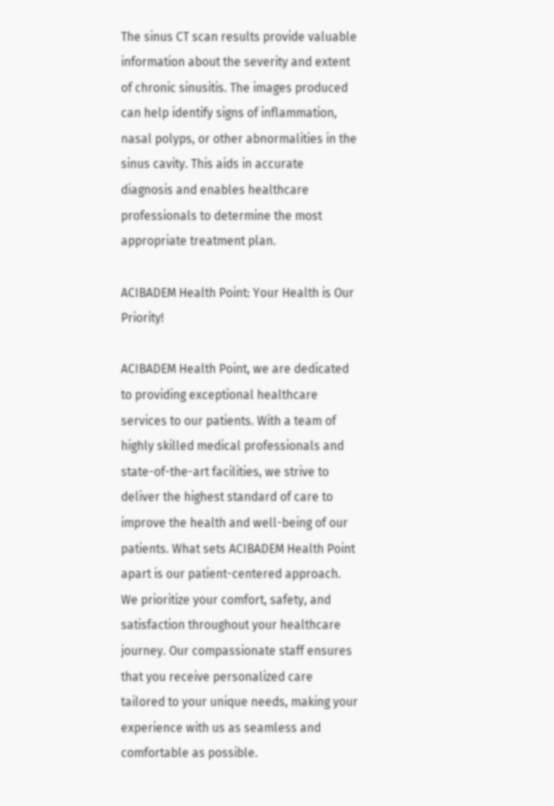The sinus CT scan results provide valuable information about the severity and extent of chronic sinusitis. The images produced can help identify signs of inflammation, nasal polyps, or other abnormalities in the sinus cavity. This aids in accurate diagnosis and enables healthcare professionals to determine the most appropriate treatment plan.

ACIBADEM Health Point: Your Health is Our Priority!

ACIBADEM Health Point, we are dedicated to providing exceptional healthcare services to our patients. With a team of highly skilled medical professionals and state-of-the-art facilities, we strive to deliver the highest standard of care to improve the health and well-being of our patients. What sets ACIBADEM Health Point apart is our patient-centered approach. We prioritize your comfort, safety, and satisfaction throughout your healthcare journey. Our compassionate staff ensures that you receive personalized care tailored to your unique needs, making your experience with us as seamless and comfortable as possible.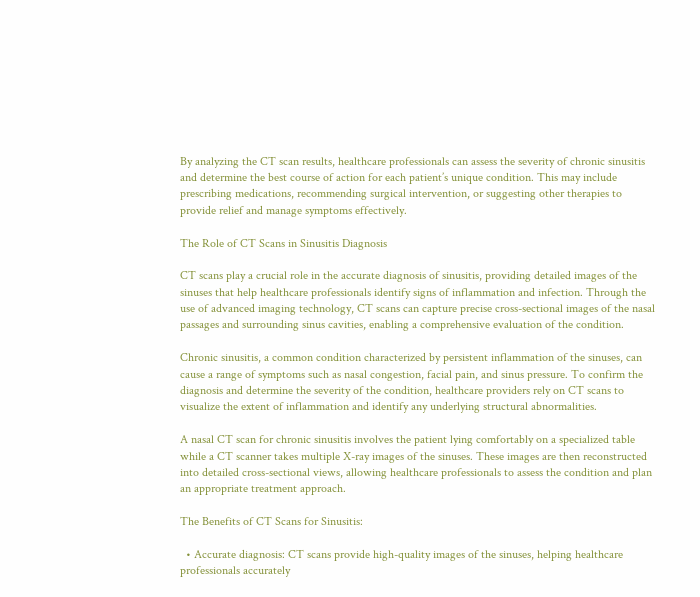By analyzing the CT scan results, healthcare professionals can assess the severity of chronic sinusitis and determine the best course of action for each patient’s unique condition. This may include prescribing medications, recommending surgical intervention, or suggesting other therapies to provide relief and manage symptoms effectively.

The Role of CT Scans in Sinusitis Diagnosis

CT scans play a crucial role in the accurate diagnosis of sinusitis, providing detailed images of the sinuses that help healthcare professionals identify signs of inflammation and infection. Through the use of advanced imaging technology, CT scans can capture precise cross-sectional images of the nasal passages and surrounding sinus cavities, enabling a comprehensive evaluation of the condition.

Chronic sinusitis, a common condition characterized by persistent inflammation of the sinuses, can cause a range of symptoms such as nasal congestion, facial pain, and sinus pressure. To confirm the diagnosis and determine the severity of the condition, healthcare providers rely on CT scans to visualize the extent of inflammation and identify any underlying structural abnormalities.

A nasal CT scan for chronic sinusitis involves the patient lying comfortably on a specialized table while a CT scanner takes multiple X-ray images of the sinuses. These images are then reconstructed into detailed cross-sectional views, allowing healthcare professionals to assess the condition and plan an appropriate treatment approach.

The Benefits of CT Scans for Sinusitis:

  • Accurate diagnosis: CT scans provide high-quality images of the sinuses, helping healthcare professionals accurately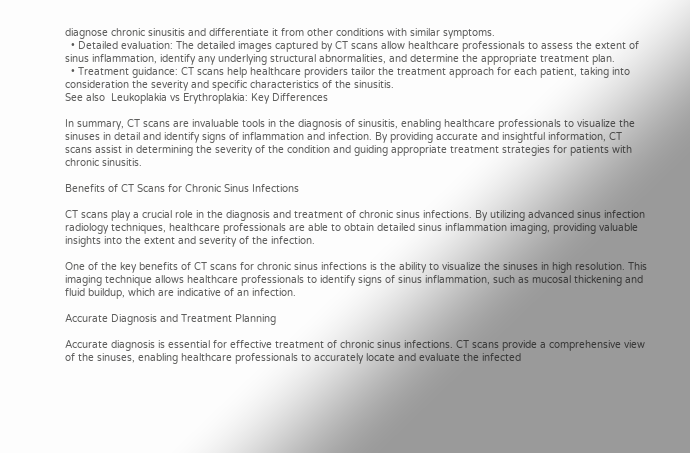diagnose chronic sinusitis and differentiate it from other conditions with similar symptoms.
  • Detailed evaluation: The detailed images captured by CT scans allow healthcare professionals to assess the extent of sinus inflammation, identify any underlying structural abnormalities, and determine the appropriate treatment plan.
  • Treatment guidance: CT scans help healthcare providers tailor the treatment approach for each patient, taking into consideration the severity and specific characteristics of the sinusitis.
See also  Leukoplakia vs Erythroplakia: Key Differences

In summary, CT scans are invaluable tools in the diagnosis of sinusitis, enabling healthcare professionals to visualize the sinuses in detail and identify signs of inflammation and infection. By providing accurate and insightful information, CT scans assist in determining the severity of the condition and guiding appropriate treatment strategies for patients with chronic sinusitis.

Benefits of CT Scans for Chronic Sinus Infections

CT scans play a crucial role in the diagnosis and treatment of chronic sinus infections. By utilizing advanced sinus infection radiology techniques, healthcare professionals are able to obtain detailed sinus inflammation imaging, providing valuable insights into the extent and severity of the infection.

One of the key benefits of CT scans for chronic sinus infections is the ability to visualize the sinuses in high resolution. This imaging technique allows healthcare professionals to identify signs of sinus inflammation, such as mucosal thickening and fluid buildup, which are indicative of an infection.

Accurate Diagnosis and Treatment Planning

Accurate diagnosis is essential for effective treatment of chronic sinus infections. CT scans provide a comprehensive view of the sinuses, enabling healthcare professionals to accurately locate and evaluate the infected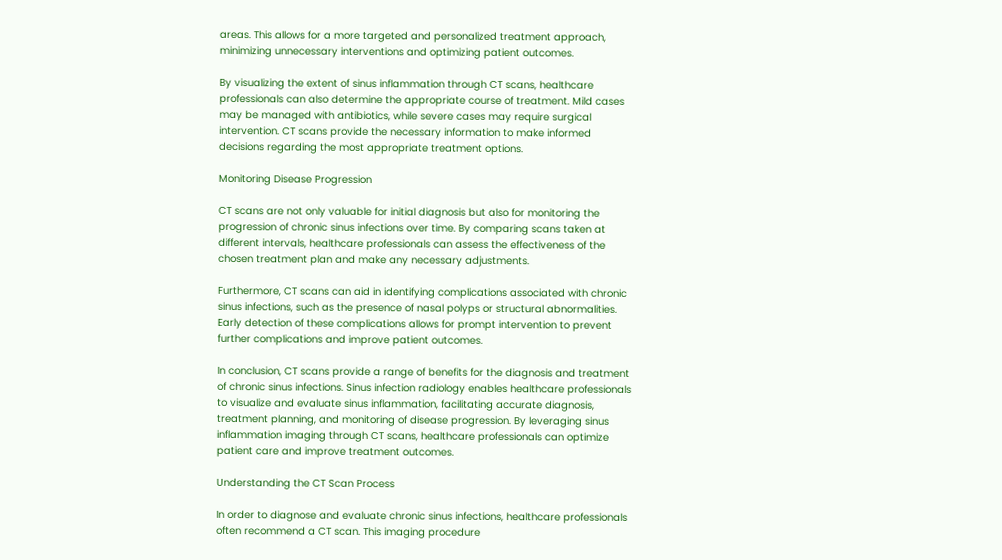areas. This allows for a more targeted and personalized treatment approach, minimizing unnecessary interventions and optimizing patient outcomes.

By visualizing the extent of sinus inflammation through CT scans, healthcare professionals can also determine the appropriate course of treatment. Mild cases may be managed with antibiotics, while severe cases may require surgical intervention. CT scans provide the necessary information to make informed decisions regarding the most appropriate treatment options.

Monitoring Disease Progression

CT scans are not only valuable for initial diagnosis but also for monitoring the progression of chronic sinus infections over time. By comparing scans taken at different intervals, healthcare professionals can assess the effectiveness of the chosen treatment plan and make any necessary adjustments.

Furthermore, CT scans can aid in identifying complications associated with chronic sinus infections, such as the presence of nasal polyps or structural abnormalities. Early detection of these complications allows for prompt intervention to prevent further complications and improve patient outcomes.

In conclusion, CT scans provide a range of benefits for the diagnosis and treatment of chronic sinus infections. Sinus infection radiology enables healthcare professionals to visualize and evaluate sinus inflammation, facilitating accurate diagnosis, treatment planning, and monitoring of disease progression. By leveraging sinus inflammation imaging through CT scans, healthcare professionals can optimize patient care and improve treatment outcomes.

Understanding the CT Scan Process

In order to diagnose and evaluate chronic sinus infections, healthcare professionals often recommend a CT scan. This imaging procedure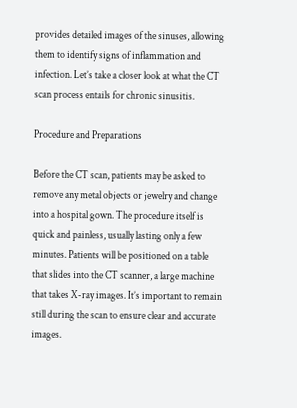provides detailed images of the sinuses, allowing them to identify signs of inflammation and infection. Let’s take a closer look at what the CT scan process entails for chronic sinusitis.

Procedure and Preparations

Before the CT scan, patients may be asked to remove any metal objects or jewelry and change into a hospital gown. The procedure itself is quick and painless, usually lasting only a few minutes. Patients will be positioned on a table that slides into the CT scanner, a large machine that takes X-ray images. It’s important to remain still during the scan to ensure clear and accurate images.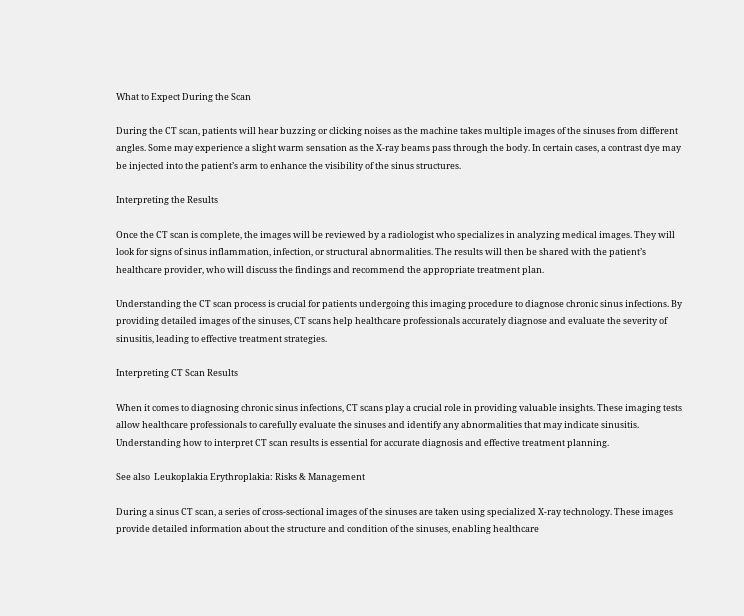What to Expect During the Scan

During the CT scan, patients will hear buzzing or clicking noises as the machine takes multiple images of the sinuses from different angles. Some may experience a slight warm sensation as the X-ray beams pass through the body. In certain cases, a contrast dye may be injected into the patient’s arm to enhance the visibility of the sinus structures.

Interpreting the Results

Once the CT scan is complete, the images will be reviewed by a radiologist who specializes in analyzing medical images. They will look for signs of sinus inflammation, infection, or structural abnormalities. The results will then be shared with the patient’s healthcare provider, who will discuss the findings and recommend the appropriate treatment plan.

Understanding the CT scan process is crucial for patients undergoing this imaging procedure to diagnose chronic sinus infections. By providing detailed images of the sinuses, CT scans help healthcare professionals accurately diagnose and evaluate the severity of sinusitis, leading to effective treatment strategies.

Interpreting CT Scan Results

When it comes to diagnosing chronic sinus infections, CT scans play a crucial role in providing valuable insights. These imaging tests allow healthcare professionals to carefully evaluate the sinuses and identify any abnormalities that may indicate sinusitis. Understanding how to interpret CT scan results is essential for accurate diagnosis and effective treatment planning.

See also  Leukoplakia Erythroplakia: Risks & Management

During a sinus CT scan, a series of cross-sectional images of the sinuses are taken using specialized X-ray technology. These images provide detailed information about the structure and condition of the sinuses, enabling healthcare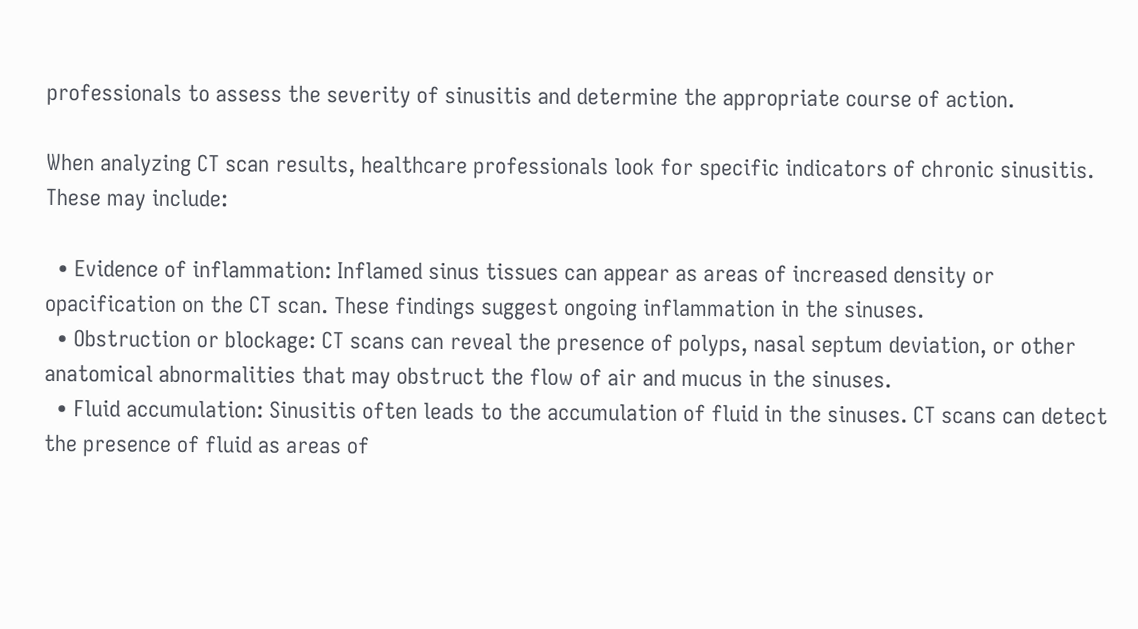professionals to assess the severity of sinusitis and determine the appropriate course of action.

When analyzing CT scan results, healthcare professionals look for specific indicators of chronic sinusitis. These may include:

  • Evidence of inflammation: Inflamed sinus tissues can appear as areas of increased density or opacification on the CT scan. These findings suggest ongoing inflammation in the sinuses.
  • Obstruction or blockage: CT scans can reveal the presence of polyps, nasal septum deviation, or other anatomical abnormalities that may obstruct the flow of air and mucus in the sinuses.
  • Fluid accumulation: Sinusitis often leads to the accumulation of fluid in the sinuses. CT scans can detect the presence of fluid as areas of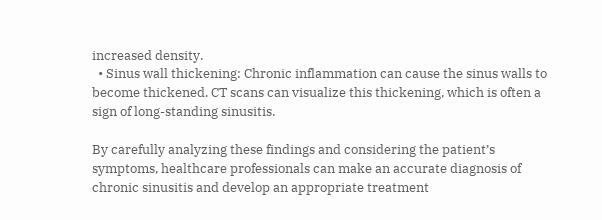increased density.
  • Sinus wall thickening: Chronic inflammation can cause the sinus walls to become thickened. CT scans can visualize this thickening, which is often a sign of long-standing sinusitis.

By carefully analyzing these findings and considering the patient’s symptoms, healthcare professionals can make an accurate diagnosis of chronic sinusitis and develop an appropriate treatment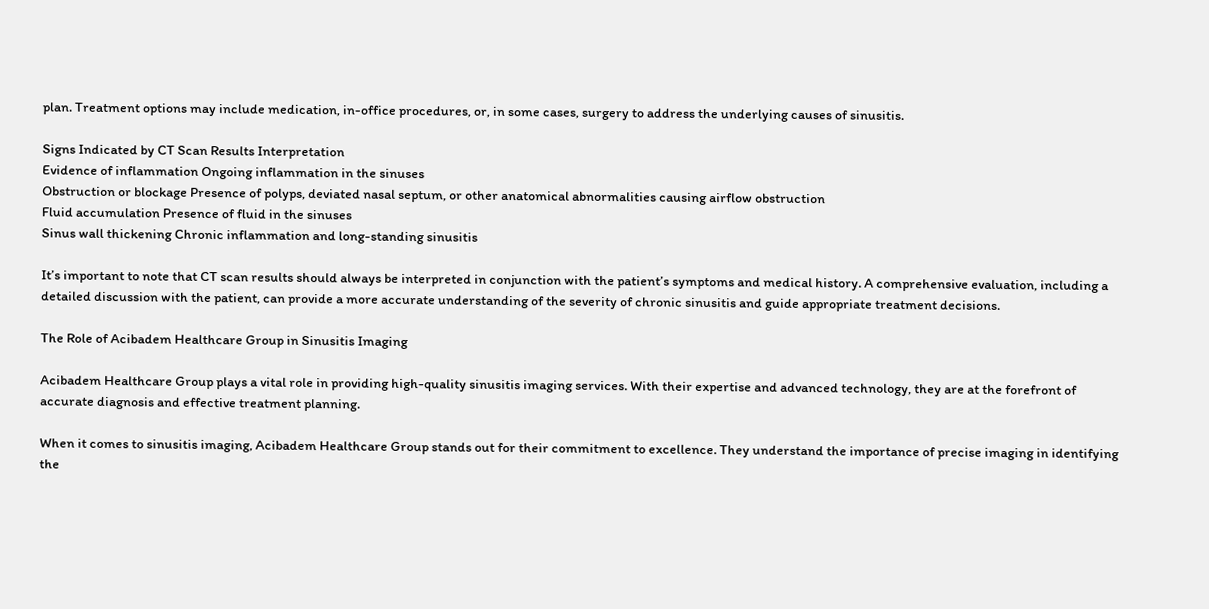plan. Treatment options may include medication, in-office procedures, or, in some cases, surgery to address the underlying causes of sinusitis.

Signs Indicated by CT Scan Results Interpretation
Evidence of inflammation Ongoing inflammation in the sinuses
Obstruction or blockage Presence of polyps, deviated nasal septum, or other anatomical abnormalities causing airflow obstruction
Fluid accumulation Presence of fluid in the sinuses
Sinus wall thickening Chronic inflammation and long-standing sinusitis

It’s important to note that CT scan results should always be interpreted in conjunction with the patient’s symptoms and medical history. A comprehensive evaluation, including a detailed discussion with the patient, can provide a more accurate understanding of the severity of chronic sinusitis and guide appropriate treatment decisions.

The Role of Acibadem Healthcare Group in Sinusitis Imaging

Acibadem Healthcare Group plays a vital role in providing high-quality sinusitis imaging services. With their expertise and advanced technology, they are at the forefront of accurate diagnosis and effective treatment planning.

When it comes to sinusitis imaging, Acibadem Healthcare Group stands out for their commitment to excellence. They understand the importance of precise imaging in identifying the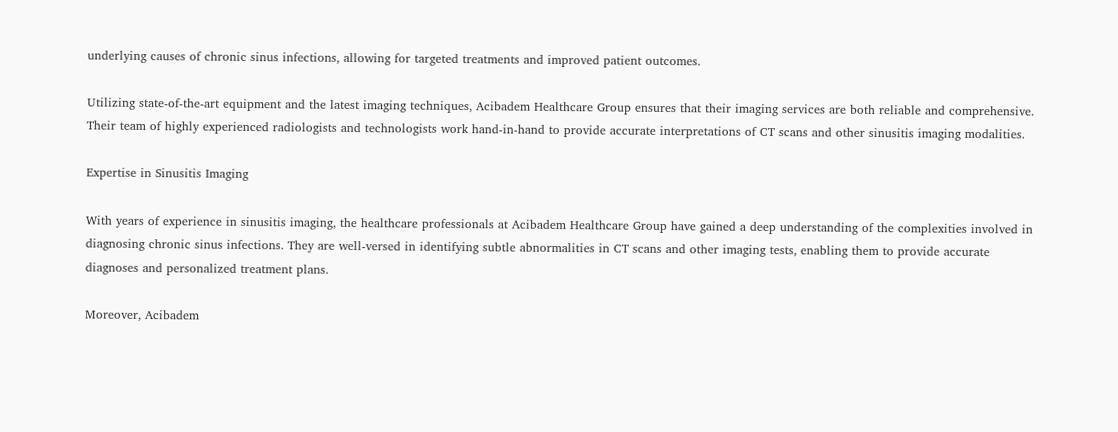underlying causes of chronic sinus infections, allowing for targeted treatments and improved patient outcomes.

Utilizing state-of-the-art equipment and the latest imaging techniques, Acibadem Healthcare Group ensures that their imaging services are both reliable and comprehensive. Their team of highly experienced radiologists and technologists work hand-in-hand to provide accurate interpretations of CT scans and other sinusitis imaging modalities.

Expertise in Sinusitis Imaging

With years of experience in sinusitis imaging, the healthcare professionals at Acibadem Healthcare Group have gained a deep understanding of the complexities involved in diagnosing chronic sinus infections. They are well-versed in identifying subtle abnormalities in CT scans and other imaging tests, enabling them to provide accurate diagnoses and personalized treatment plans.

Moreover, Acibadem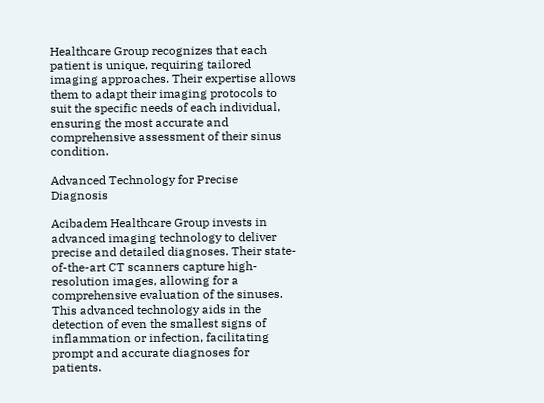Healthcare Group recognizes that each patient is unique, requiring tailored imaging approaches. Their expertise allows them to adapt their imaging protocols to suit the specific needs of each individual, ensuring the most accurate and comprehensive assessment of their sinus condition.

Advanced Technology for Precise Diagnosis

Acibadem Healthcare Group invests in advanced imaging technology to deliver precise and detailed diagnoses. Their state-of-the-art CT scanners capture high-resolution images, allowing for a comprehensive evaluation of the sinuses. This advanced technology aids in the detection of even the smallest signs of inflammation or infection, facilitating prompt and accurate diagnoses for patients.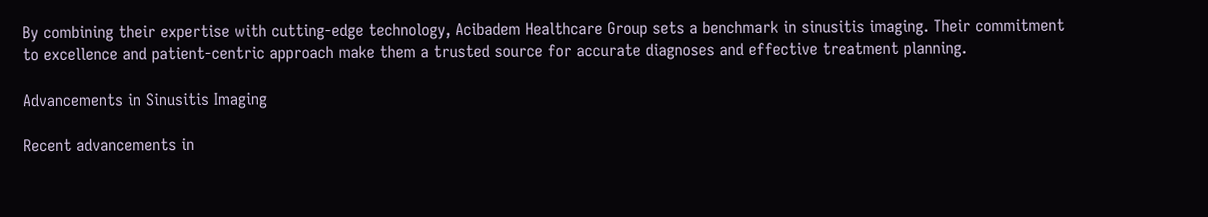By combining their expertise with cutting-edge technology, Acibadem Healthcare Group sets a benchmark in sinusitis imaging. Their commitment to excellence and patient-centric approach make them a trusted source for accurate diagnoses and effective treatment planning.

Advancements in Sinusitis Imaging

Recent advancements in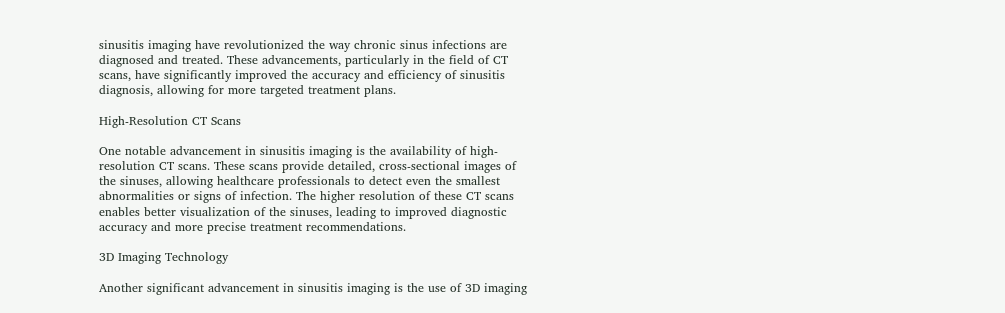sinusitis imaging have revolutionized the way chronic sinus infections are diagnosed and treated. These advancements, particularly in the field of CT scans, have significantly improved the accuracy and efficiency of sinusitis diagnosis, allowing for more targeted treatment plans.

High-Resolution CT Scans

One notable advancement in sinusitis imaging is the availability of high-resolution CT scans. These scans provide detailed, cross-sectional images of the sinuses, allowing healthcare professionals to detect even the smallest abnormalities or signs of infection. The higher resolution of these CT scans enables better visualization of the sinuses, leading to improved diagnostic accuracy and more precise treatment recommendations.

3D Imaging Technology

Another significant advancement in sinusitis imaging is the use of 3D imaging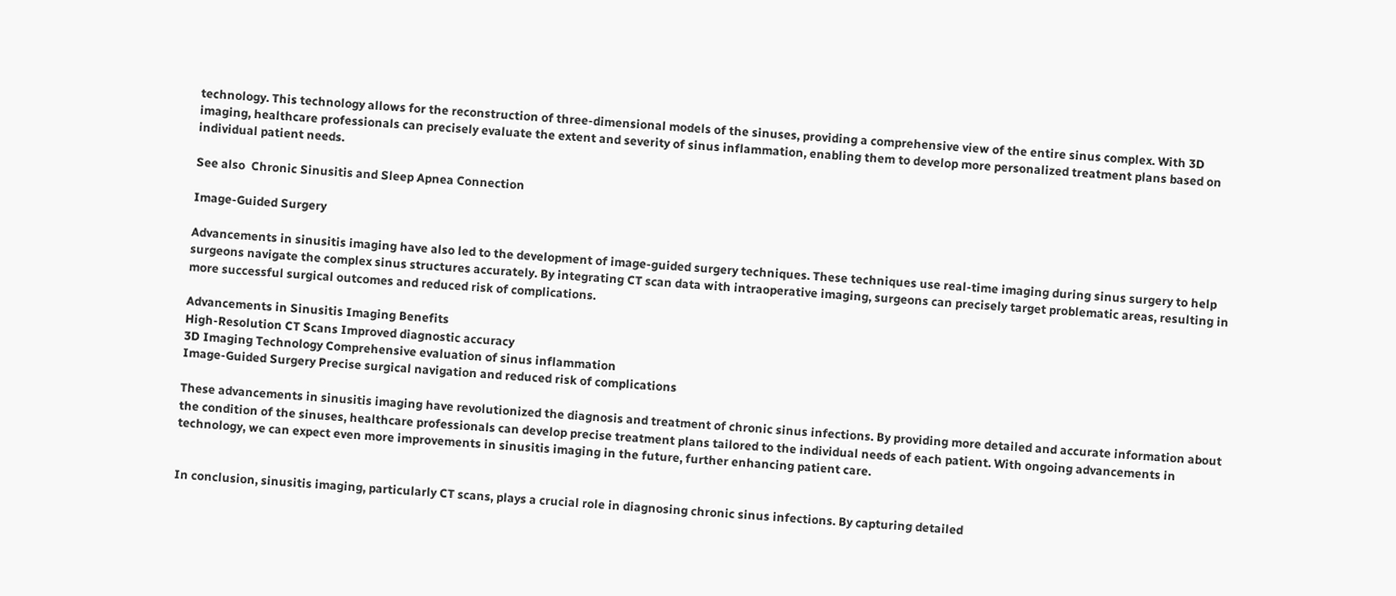technology. This technology allows for the reconstruction of three-dimensional models of the sinuses, providing a comprehensive view of the entire sinus complex. With 3D imaging, healthcare professionals can precisely evaluate the extent and severity of sinus inflammation, enabling them to develop more personalized treatment plans based on individual patient needs.

See also  Chronic Sinusitis and Sleep Apnea Connection

Image-Guided Surgery

Advancements in sinusitis imaging have also led to the development of image-guided surgery techniques. These techniques use real-time imaging during sinus surgery to help surgeons navigate the complex sinus structures accurately. By integrating CT scan data with intraoperative imaging, surgeons can precisely target problematic areas, resulting in more successful surgical outcomes and reduced risk of complications.

Advancements in Sinusitis Imaging Benefits
High-Resolution CT Scans Improved diagnostic accuracy
3D Imaging Technology Comprehensive evaluation of sinus inflammation
Image-Guided Surgery Precise surgical navigation and reduced risk of complications

These advancements in sinusitis imaging have revolutionized the diagnosis and treatment of chronic sinus infections. By providing more detailed and accurate information about the condition of the sinuses, healthcare professionals can develop precise treatment plans tailored to the individual needs of each patient. With ongoing advancements in technology, we can expect even more improvements in sinusitis imaging in the future, further enhancing patient care.


In conclusion, sinusitis imaging, particularly CT scans, plays a crucial role in diagnosing chronic sinus infections. By capturing detailed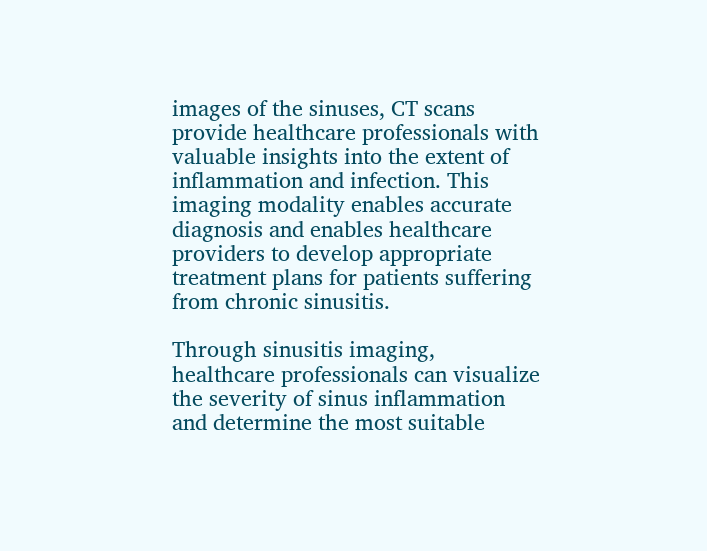images of the sinuses, CT scans provide healthcare professionals with valuable insights into the extent of inflammation and infection. This imaging modality enables accurate diagnosis and enables healthcare providers to develop appropriate treatment plans for patients suffering from chronic sinusitis.

Through sinusitis imaging, healthcare professionals can visualize the severity of sinus inflammation and determine the most suitable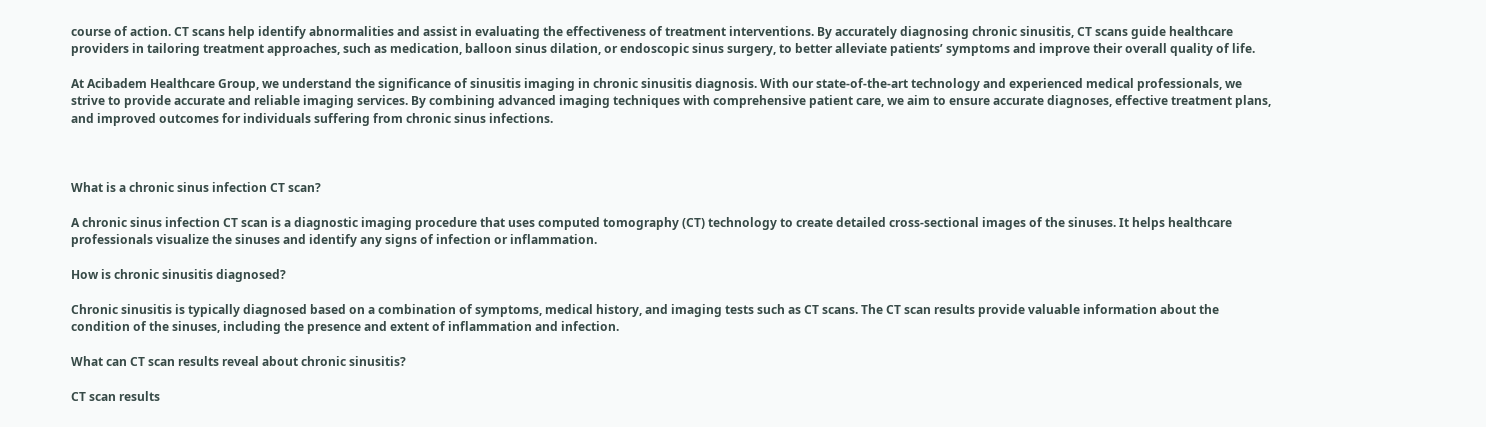course of action. CT scans help identify abnormalities and assist in evaluating the effectiveness of treatment interventions. By accurately diagnosing chronic sinusitis, CT scans guide healthcare providers in tailoring treatment approaches, such as medication, balloon sinus dilation, or endoscopic sinus surgery, to better alleviate patients’ symptoms and improve their overall quality of life.

At Acibadem Healthcare Group, we understand the significance of sinusitis imaging in chronic sinusitis diagnosis. With our state-of-the-art technology and experienced medical professionals, we strive to provide accurate and reliable imaging services. By combining advanced imaging techniques with comprehensive patient care, we aim to ensure accurate diagnoses, effective treatment plans, and improved outcomes for individuals suffering from chronic sinus infections.



What is a chronic sinus infection CT scan?

A chronic sinus infection CT scan is a diagnostic imaging procedure that uses computed tomography (CT) technology to create detailed cross-sectional images of the sinuses. It helps healthcare professionals visualize the sinuses and identify any signs of infection or inflammation.

How is chronic sinusitis diagnosed?

Chronic sinusitis is typically diagnosed based on a combination of symptoms, medical history, and imaging tests such as CT scans. The CT scan results provide valuable information about the condition of the sinuses, including the presence and extent of inflammation and infection.

What can CT scan results reveal about chronic sinusitis?

CT scan results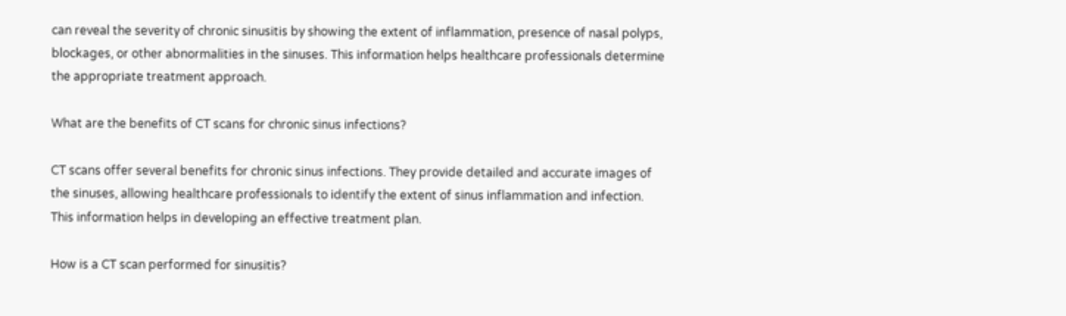can reveal the severity of chronic sinusitis by showing the extent of inflammation, presence of nasal polyps, blockages, or other abnormalities in the sinuses. This information helps healthcare professionals determine the appropriate treatment approach.

What are the benefits of CT scans for chronic sinus infections?

CT scans offer several benefits for chronic sinus infections. They provide detailed and accurate images of the sinuses, allowing healthcare professionals to identify the extent of sinus inflammation and infection. This information helps in developing an effective treatment plan.

How is a CT scan performed for sinusitis?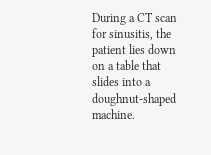During a CT scan for sinusitis, the patient lies down on a table that slides into a doughnut-shaped machine.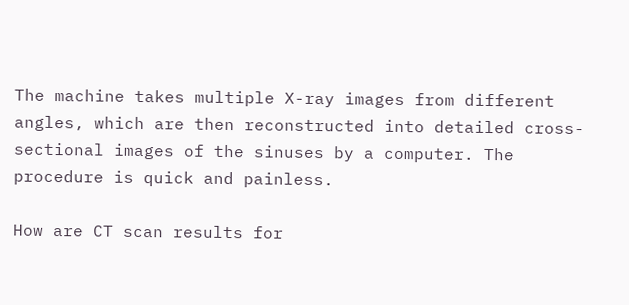The machine takes multiple X-ray images from different angles, which are then reconstructed into detailed cross-sectional images of the sinuses by a computer. The procedure is quick and painless.

How are CT scan results for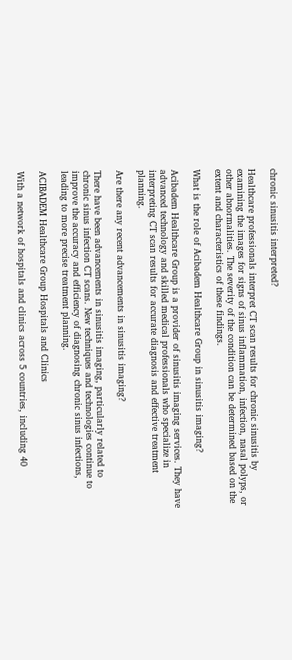chronic sinusitis interpreted?

Healthcare professionals interpret CT scan results for chronic sinusitis by examining the images for signs of sinus inflammation, infection, nasal polyps, or other abnormalities. The severity of the condition can be determined based on the extent and characteristics of these findings.

What is the role of Acibadem Healthcare Group in sinusitis imaging?

Acibadem Healthcare Group is a provider of sinusitis imaging services. They have advanced technology and skilled medical professionals who specialize in interpreting CT scan results for accurate diagnosis and effective treatment planning.

Are there any recent advancements in sinusitis imaging?

There have been advancements in sinusitis imaging, particularly related to chronic sinus infection CT scans. New techniques and technologies continue to improve the accuracy and efficiency of diagnosing chronic sinus infections, leading to more precise treatment planning.

ACIBADEM Healthcare Group Hospitals and Clinics

With a network of hospitals and clinics across 5 countries, including 40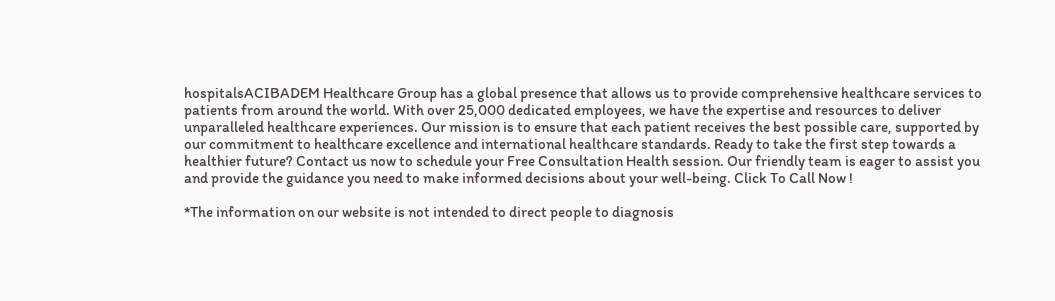hospitalsACIBADEM Healthcare Group has a global presence that allows us to provide comprehensive healthcare services to patients from around the world. With over 25,000 dedicated employees, we have the expertise and resources to deliver unparalleled healthcare experiences. Our mission is to ensure that each patient receives the best possible care, supported by our commitment to healthcare excellence and international healthcare standards. Ready to take the first step towards a healthier future? Contact us now to schedule your Free Consultation Health session. Our friendly team is eager to assist you and provide the guidance you need to make informed decisions about your well-being. Click To Call Now !

*The information on our website is not intended to direct people to diagnosis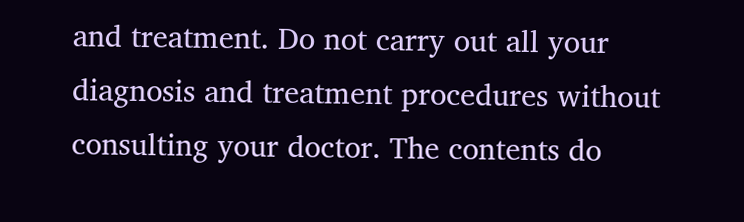and treatment. Do not carry out all your diagnosis and treatment procedures without consulting your doctor. The contents do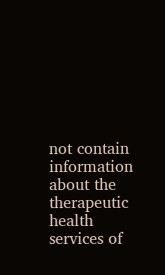not contain information about the therapeutic health services of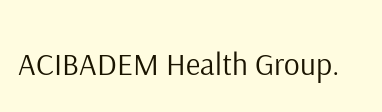ACIBADEM Health Group.